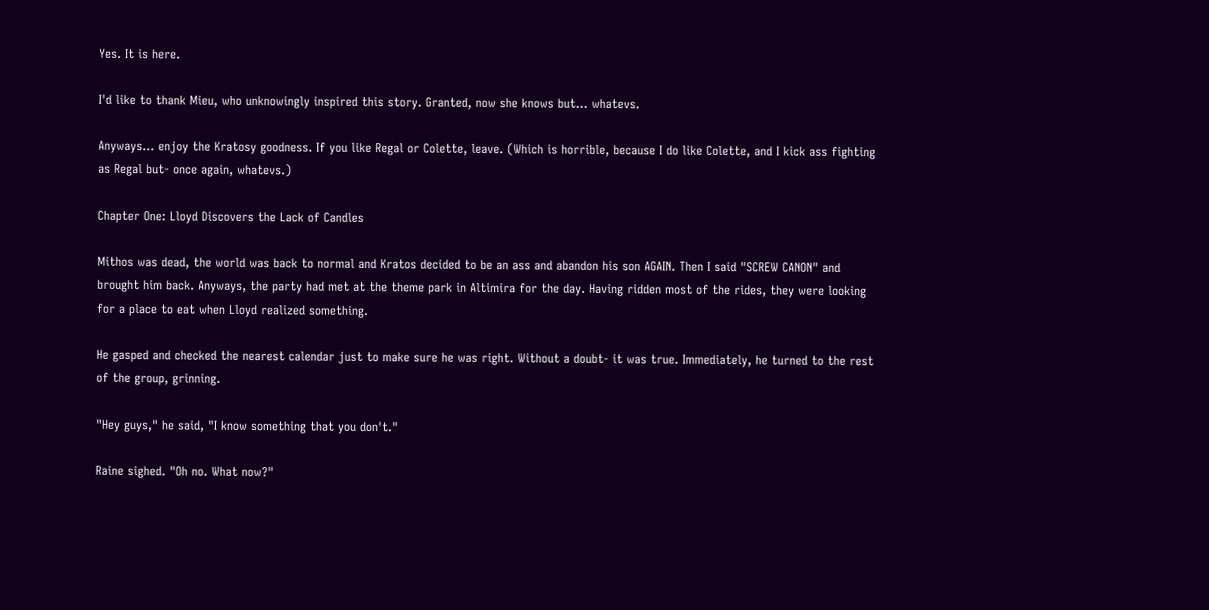Yes. It is here.

I'd like to thank Mieu, who unknowingly inspired this story. Granted, now she knows but... whatevs.

Anyways... enjoy the Kratosy goodness. If you like Regal or Colette, leave. (Which is horrible, because I do like Colette, and I kick ass fighting as Regal but- once again, whatevs.)

Chapter One: Lloyd Discovers the Lack of Candles

Mithos was dead, the world was back to normal and Kratos decided to be an ass and abandon his son AGAIN. Then I said "SCREW CANON" and brought him back. Anyways, the party had met at the theme park in Altimira for the day. Having ridden most of the rides, they were looking for a place to eat when Lloyd realized something.

He gasped and checked the nearest calendar just to make sure he was right. Without a doubt- it was true. Immediately, he turned to the rest of the group, grinning.

"Hey guys," he said, "I know something that you don't."

Raine sighed. "Oh no. What now?"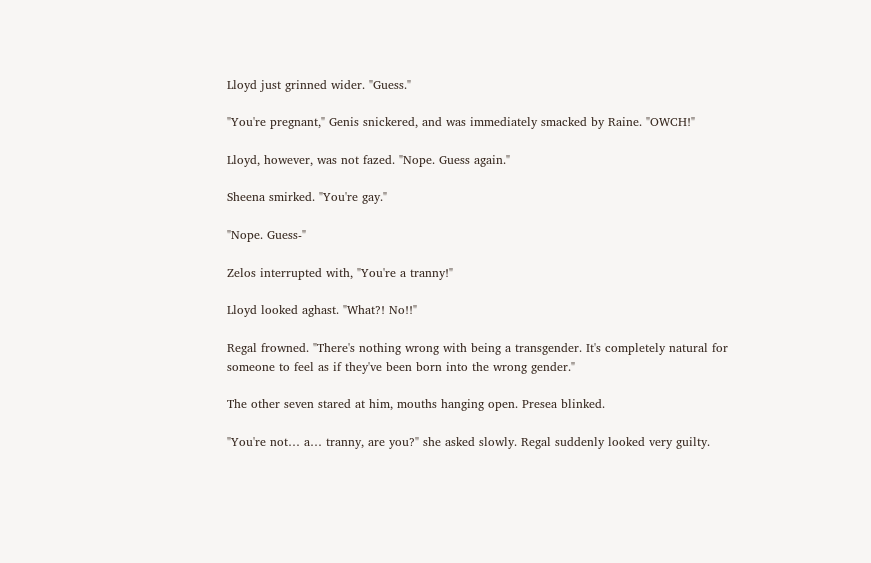Lloyd just grinned wider. "Guess."

"You're pregnant," Genis snickered, and was immediately smacked by Raine. "OWCH!"

Lloyd, however, was not fazed. "Nope. Guess again."

Sheena smirked. "You're gay."

"Nope. Guess-"

Zelos interrupted with, "You're a tranny!"

Lloyd looked aghast. "What?! No!!"

Regal frowned. "There's nothing wrong with being a transgender. It's completely natural for someone to feel as if they've been born into the wrong gender."

The other seven stared at him, mouths hanging open. Presea blinked.

"You're not… a… tranny, are you?" she asked slowly. Regal suddenly looked very guilty.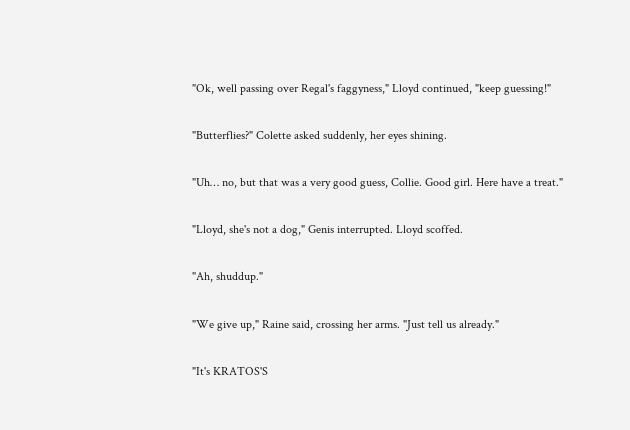"Ok, well passing over Regal's faggyness," Lloyd continued, "keep guessing!"

"Butterflies?" Colette asked suddenly, her eyes shining.

"Uh… no, but that was a very good guess, Collie. Good girl. Here have a treat."

"Lloyd, she's not a dog," Genis interrupted. Lloyd scoffed.

"Ah, shuddup."

"We give up," Raine said, crossing her arms. "Just tell us already."

"It's KRATOS'S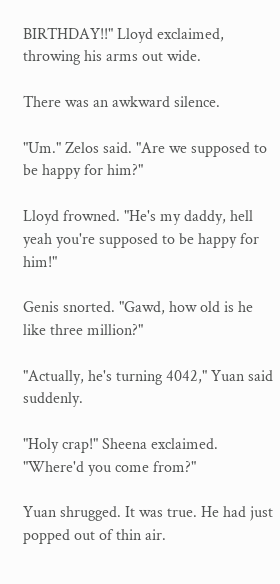BIRTHDAY!!" Lloyd exclaimed, throwing his arms out wide.

There was an awkward silence.

"Um." Zelos said. "Are we supposed to be happy for him?"

Lloyd frowned. "He's my daddy, hell yeah you're supposed to be happy for him!"

Genis snorted. "Gawd, how old is he like three million?"

"Actually, he's turning 4042," Yuan said suddenly.

"Holy crap!" Sheena exclaimed. "Where'd you come from?"

Yuan shrugged. It was true. He had just popped out of thin air.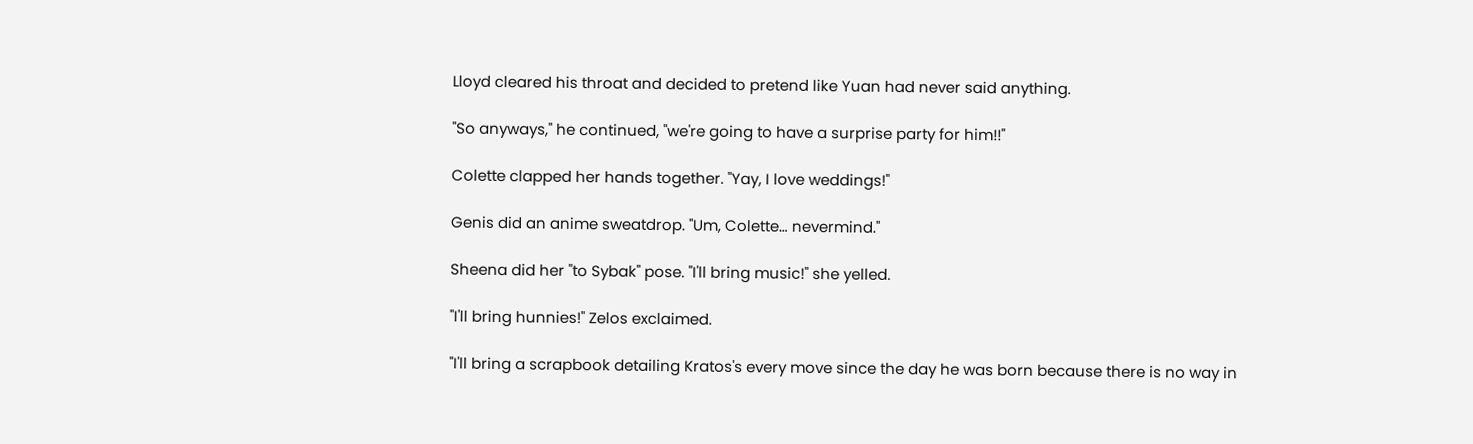Lloyd cleared his throat and decided to pretend like Yuan had never said anything.

"So anyways," he continued, "we're going to have a surprise party for him!!"

Colette clapped her hands together. "Yay, I love weddings!"

Genis did an anime sweatdrop. "Um, Colette… nevermind."

Sheena did her "to Sybak" pose. "I'll bring music!" she yelled.

"I'll bring hunnies!" Zelos exclaimed.

"I'll bring a scrapbook detailing Kratos's every move since the day he was born because there is no way in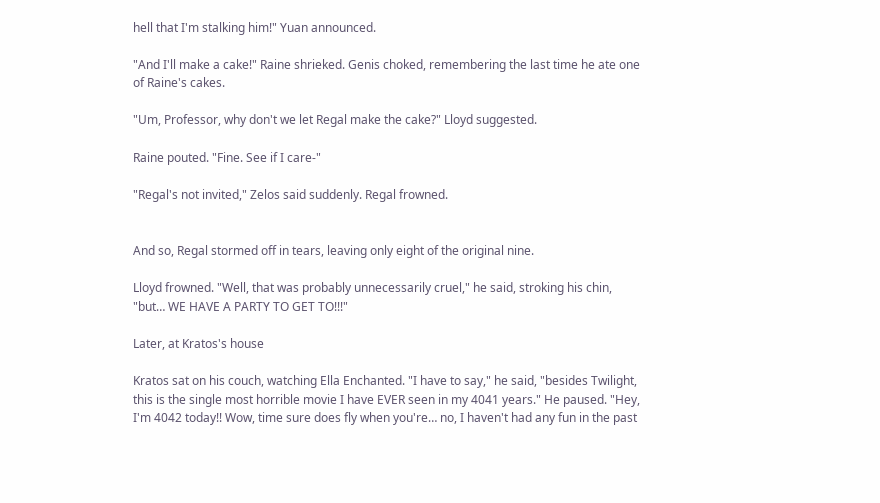hell that I'm stalking him!" Yuan announced.

"And I'll make a cake!" Raine shrieked. Genis choked, remembering the last time he ate one of Raine's cakes.

"Um, Professor, why don't we let Regal make the cake?" Lloyd suggested.

Raine pouted. "Fine. See if I care-"

"Regal's not invited," Zelos said suddenly. Regal frowned.


And so, Regal stormed off in tears, leaving only eight of the original nine.

Lloyd frowned. "Well, that was probably unnecessarily cruel," he said, stroking his chin, "but… WE HAVE A PARTY TO GET TO!!!"

Later, at Kratos's house

Kratos sat on his couch, watching Ella Enchanted. "I have to say," he said, "besides Twilight, this is the single most horrible movie I have EVER seen in my 4041 years." He paused. "Hey, I'm 4042 today!! Wow, time sure does fly when you're… no, I haven't had any fun in the past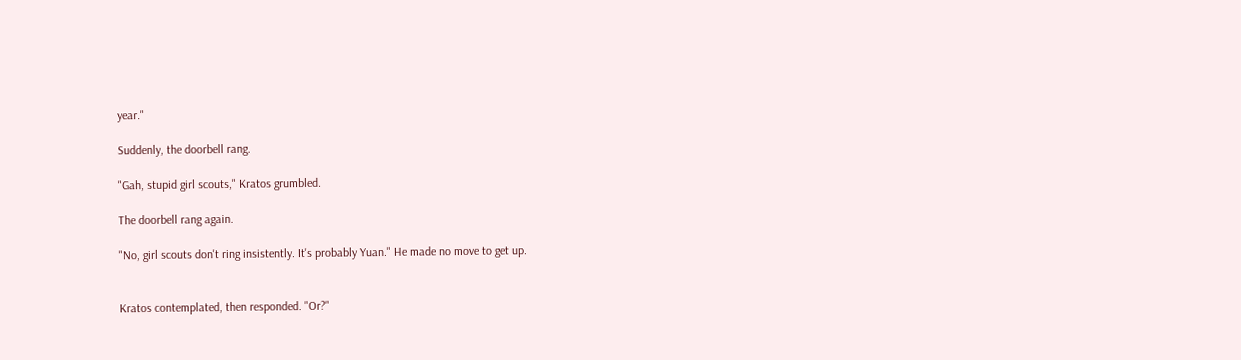year."

Suddenly, the doorbell rang.

"Gah, stupid girl scouts," Kratos grumbled.

The doorbell rang again.

"No, girl scouts don't ring insistently. It's probably Yuan." He made no move to get up.


Kratos contemplated, then responded. "Or?"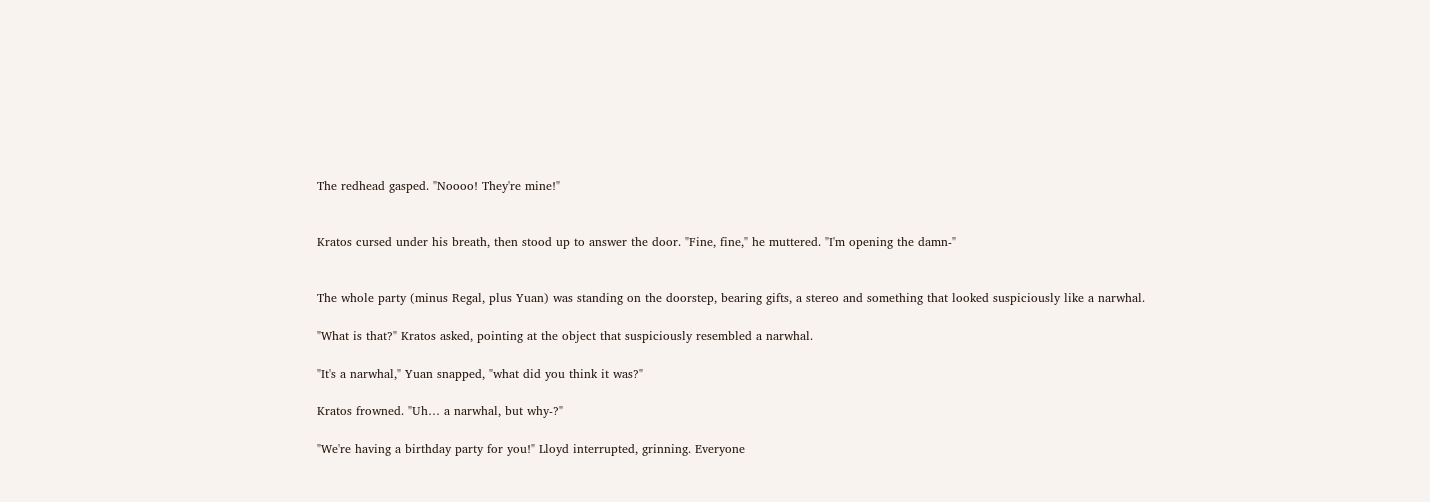The redhead gasped. "Noooo! They're mine!"


Kratos cursed under his breath, then stood up to answer the door. "Fine, fine," he muttered. "I'm opening the damn-"


The whole party (minus Regal, plus Yuan) was standing on the doorstep, bearing gifts, a stereo and something that looked suspiciously like a narwhal.

"What is that?" Kratos asked, pointing at the object that suspiciously resembled a narwhal.

"It's a narwhal," Yuan snapped, "what did you think it was?"

Kratos frowned. "Uh… a narwhal, but why-?"

"We're having a birthday party for you!" Lloyd interrupted, grinning. Everyone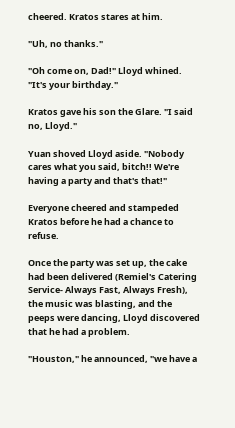cheered. Kratos stares at him.

"Uh, no thanks."

"Oh come on, Dad!" Lloyd whined. "It's your birthday."

Kratos gave his son the Glare. "I said no, Lloyd."

Yuan shoved Lloyd aside. "Nobody cares what you said, bitch!! We're having a party and that's that!"

Everyone cheered and stampeded Kratos before he had a chance to refuse.

Once the party was set up, the cake had been delivered (Remiel's Catering Service- Always Fast, Always Fresh), the music was blasting, and the peeps were dancing, Lloyd discovered that he had a problem.

"Houston," he announced, "we have a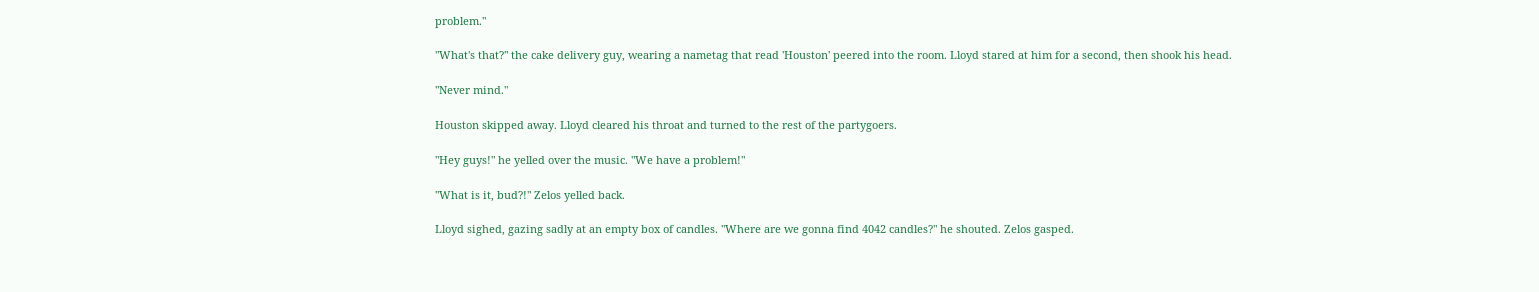problem."

"What's that?" the cake delivery guy, wearing a nametag that read 'Houston' peered into the room. Lloyd stared at him for a second, then shook his head.

"Never mind."

Houston skipped away. Lloyd cleared his throat and turned to the rest of the partygoers.

"Hey guys!" he yelled over the music. "We have a problem!"

"What is it, bud?!" Zelos yelled back.

Lloyd sighed, gazing sadly at an empty box of candles. "Where are we gonna find 4042 candles?" he shouted. Zelos gasped.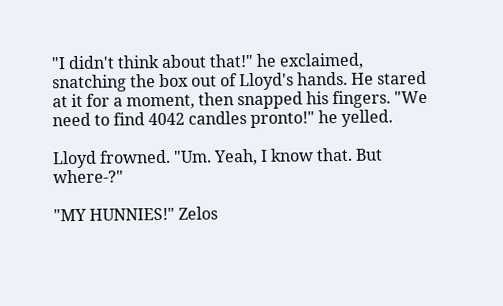"I didn't think about that!" he exclaimed, snatching the box out of Lloyd's hands. He stared at it for a moment, then snapped his fingers. "We need to find 4042 candles pronto!" he yelled.

Lloyd frowned. "Um. Yeah, I know that. But where-?"

"MY HUNNIES!" Zelos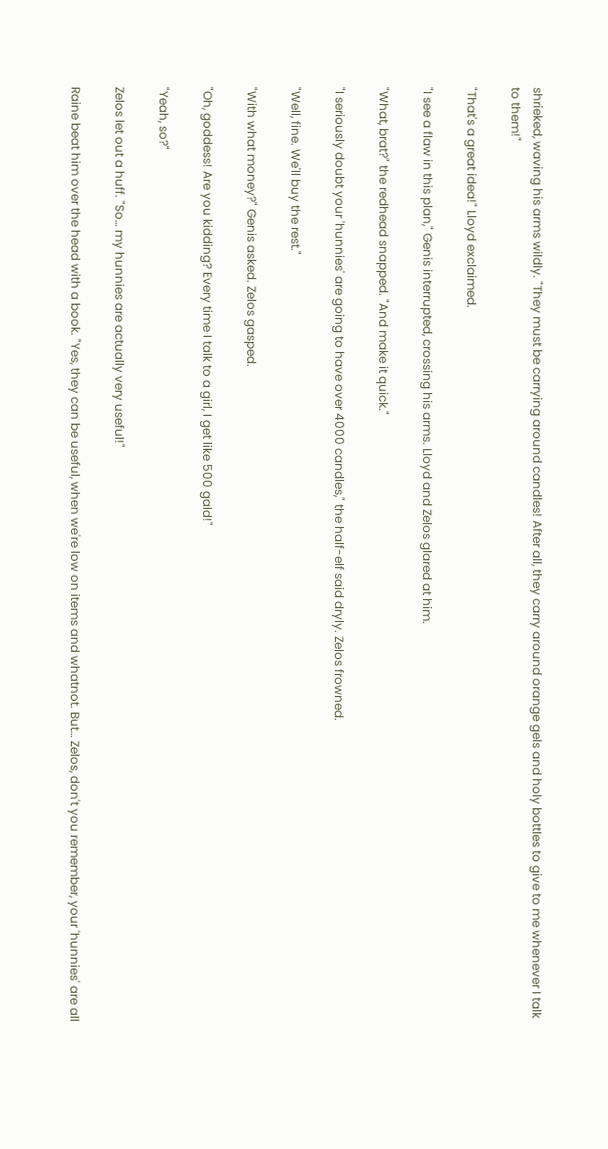shrieked, waving his arms wildly. "They must be carrying around candles! After all, they carry around orange gels and holy bottles to give to me whenever I talk to them!"

"That's a great idea!" Lloyd exclaimed.

"I see a flaw in this plan," Genis interrupted, crossing his arms. Lloyd and Zelos glared at him.

"What, brat?" the redhead snapped. "And make it quick."

"I seriously doubt your 'hunnies' are going to have over 4000 candles," the half-elf said dryly. Zelos frowned.

"Well, fine. We'll buy the rest."

"With what money?" Genis asked. Zelos gasped.

"Oh, goddess! Are you kidding? Every time I talk to a girl, I get like 500 gald!"

"Yeah, so?"

Zelos let out a huff. "So… my hunnies are actually very useful!"

Raine beat him over the head with a book. "Yes, they can be useful, when we're low on items and whatnot. But… Zelos, don't you remember, your 'hunnies' are all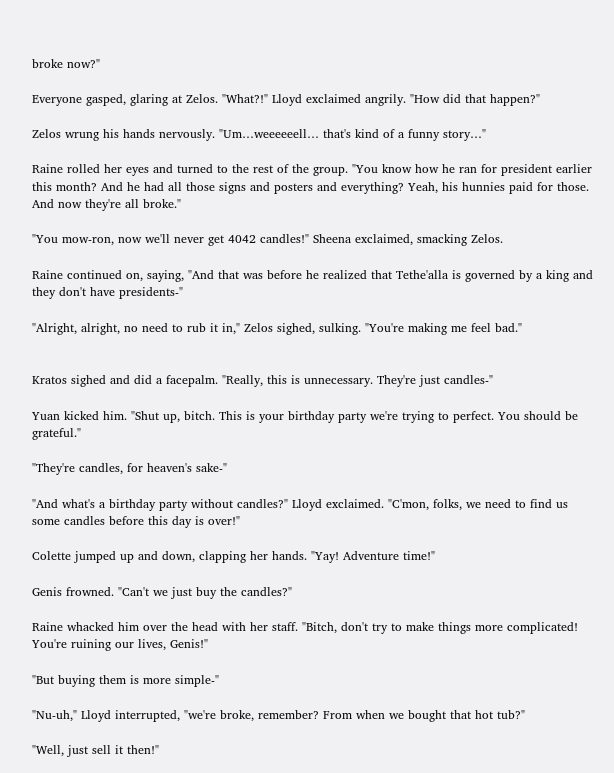broke now?"

Everyone gasped, glaring at Zelos. "What?!" Lloyd exclaimed angrily. "How did that happen?"

Zelos wrung his hands nervously. "Um…weeeeeell… that's kind of a funny story…"

Raine rolled her eyes and turned to the rest of the group. "You know how he ran for president earlier this month? And he had all those signs and posters and everything? Yeah, his hunnies paid for those. And now they're all broke."

"You mow-ron, now we'll never get 4042 candles!" Sheena exclaimed, smacking Zelos.

Raine continued on, saying, "And that was before he realized that Tethe'alla is governed by a king and they don't have presidents-"

"Alright, alright, no need to rub it in," Zelos sighed, sulking. "You're making me feel bad."


Kratos sighed and did a facepalm. "Really, this is unnecessary. They're just candles-"

Yuan kicked him. "Shut up, bitch. This is your birthday party we're trying to perfect. You should be grateful."

"They're candles, for heaven's sake-"

"And what's a birthday party without candles?" Lloyd exclaimed. "C'mon, folks, we need to find us some candles before this day is over!"

Colette jumped up and down, clapping her hands. "Yay! Adventure time!"

Genis frowned. "Can't we just buy the candles?"

Raine whacked him over the head with her staff. "Bitch, don't try to make things more complicated! You're ruining our lives, Genis!"

"But buying them is more simple-"

"Nu-uh," Lloyd interrupted, "we're broke, remember? From when we bought that hot tub?"

"Well, just sell it then!"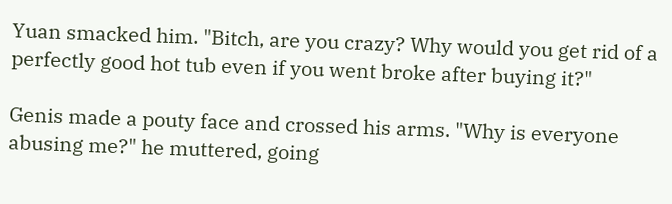Yuan smacked him. "Bitch, are you crazy? Why would you get rid of a perfectly good hot tub even if you went broke after buying it?"

Genis made a pouty face and crossed his arms. "Why is everyone abusing me?" he muttered, going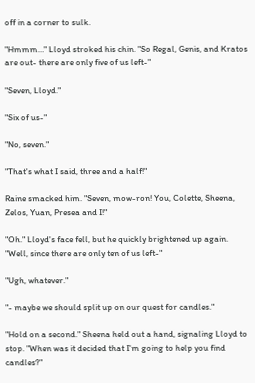off in a corner to sulk.

"Hmmm…" Lloyd stroked his chin. "So Regal, Genis, and Kratos are out- there are only five of us left-"

"Seven, Lloyd."

"Six of us-"

"No, seven."

"That's what I said, three and a half!"

Raine smacked him. "Seven, mow-ron! You, Colette, Sheena, Zelos, Yuan, Presea and I!"

"Oh." Lloyd's face fell, but he quickly brightened up again. "Well, since there are only ten of us left-"

"Ugh, whatever."

"- maybe we should split up on our quest for candles."

"Hold on a second." Sheena held out a hand, signaling Lloyd to stop. "When was it decided that I'm going to help you find candles?"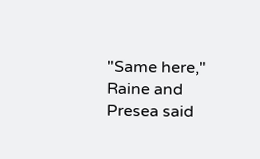"Same here," Raine and Presea said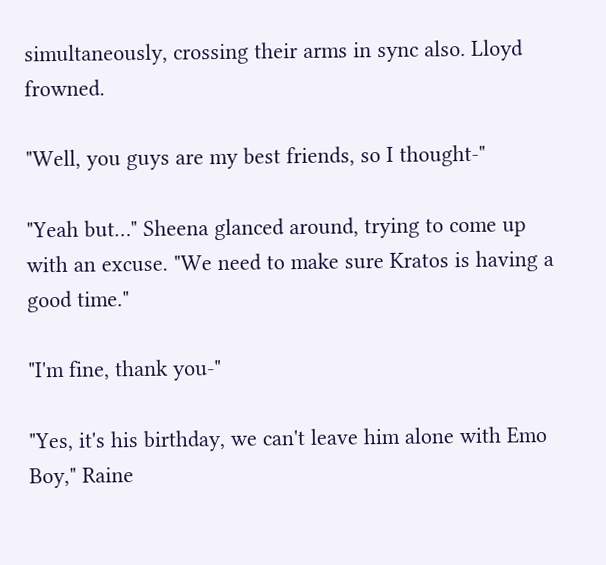simultaneously, crossing their arms in sync also. Lloyd frowned.

"Well, you guys are my best friends, so I thought-"

"Yeah but…" Sheena glanced around, trying to come up with an excuse. "We need to make sure Kratos is having a good time."

"I'm fine, thank you-"

"Yes, it's his birthday, we can't leave him alone with Emo Boy," Raine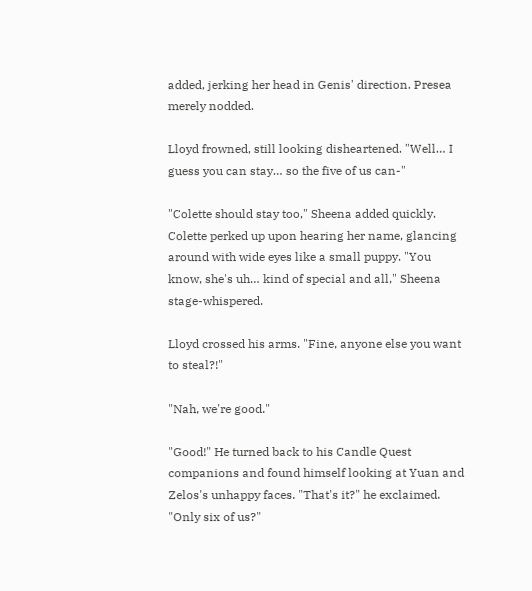added, jerking her head in Genis' direction. Presea merely nodded.

Lloyd frowned, still looking disheartened. "Well… I guess you can stay… so the five of us can-"

"Colette should stay too," Sheena added quickly. Colette perked up upon hearing her name, glancing around with wide eyes like a small puppy. "You know, she's uh… kind of special and all," Sheena stage-whispered.

Lloyd crossed his arms. "Fine, anyone else you want to steal?!"

"Nah, we're good."

"Good!" He turned back to his Candle Quest companions and found himself looking at Yuan and Zelos's unhappy faces. "That's it?" he exclaimed. "Only six of us?"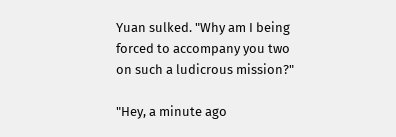Yuan sulked. "Why am I being forced to accompany you two on such a ludicrous mission?"

"Hey, a minute ago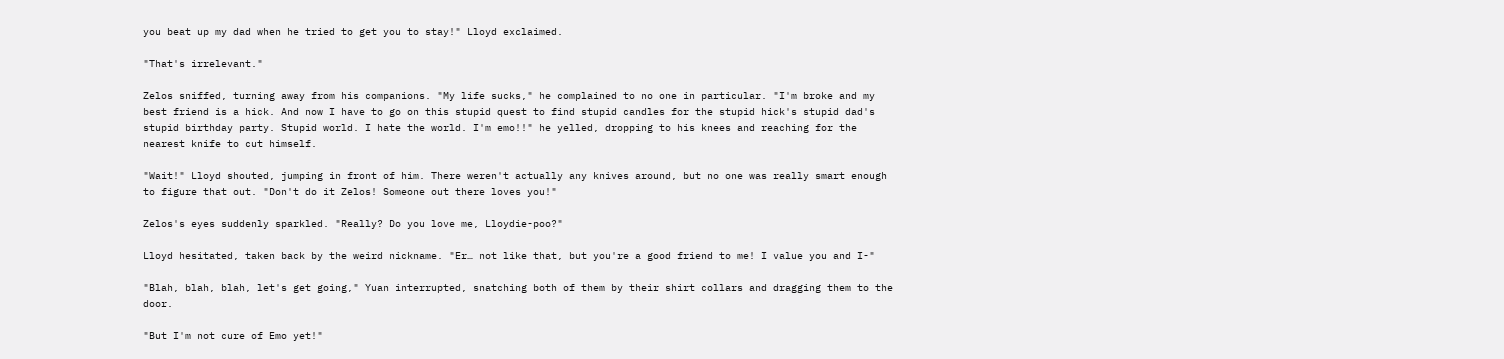you beat up my dad when he tried to get you to stay!" Lloyd exclaimed.

"That's irrelevant."

Zelos sniffed, turning away from his companions. "My life sucks," he complained to no one in particular. "I'm broke and my best friend is a hick. And now I have to go on this stupid quest to find stupid candles for the stupid hick's stupid dad's stupid birthday party. Stupid world. I hate the world. I'm emo!!" he yelled, dropping to his knees and reaching for the nearest knife to cut himself.

"Wait!" Lloyd shouted, jumping in front of him. There weren't actually any knives around, but no one was really smart enough to figure that out. "Don't do it Zelos! Someone out there loves you!"

Zelos's eyes suddenly sparkled. "Really? Do you love me, Lloydie-poo?"

Lloyd hesitated, taken back by the weird nickname. "Er… not like that, but you're a good friend to me! I value you and I-"

"Blah, blah, blah, let's get going," Yuan interrupted, snatching both of them by their shirt collars and dragging them to the door.

"But I'm not cure of Emo yet!"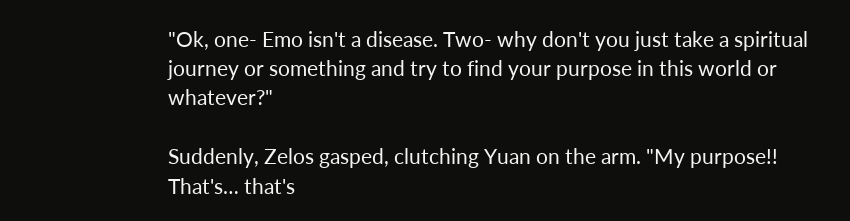"Ok, one- Emo isn't a disease. Two- why don't you just take a spiritual journey or something and try to find your purpose in this world or whatever?"

Suddenly, Zelos gasped, clutching Yuan on the arm. "My purpose!! That's… that's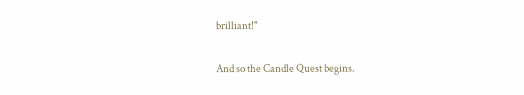brilliant!"

And so the Candle Quest begins.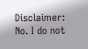Disclaimer: No. I do not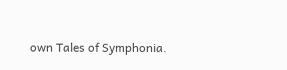own Tales of Symphonia.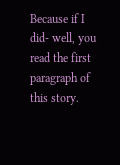Because if I did- well, you read the first paragraph of this story.